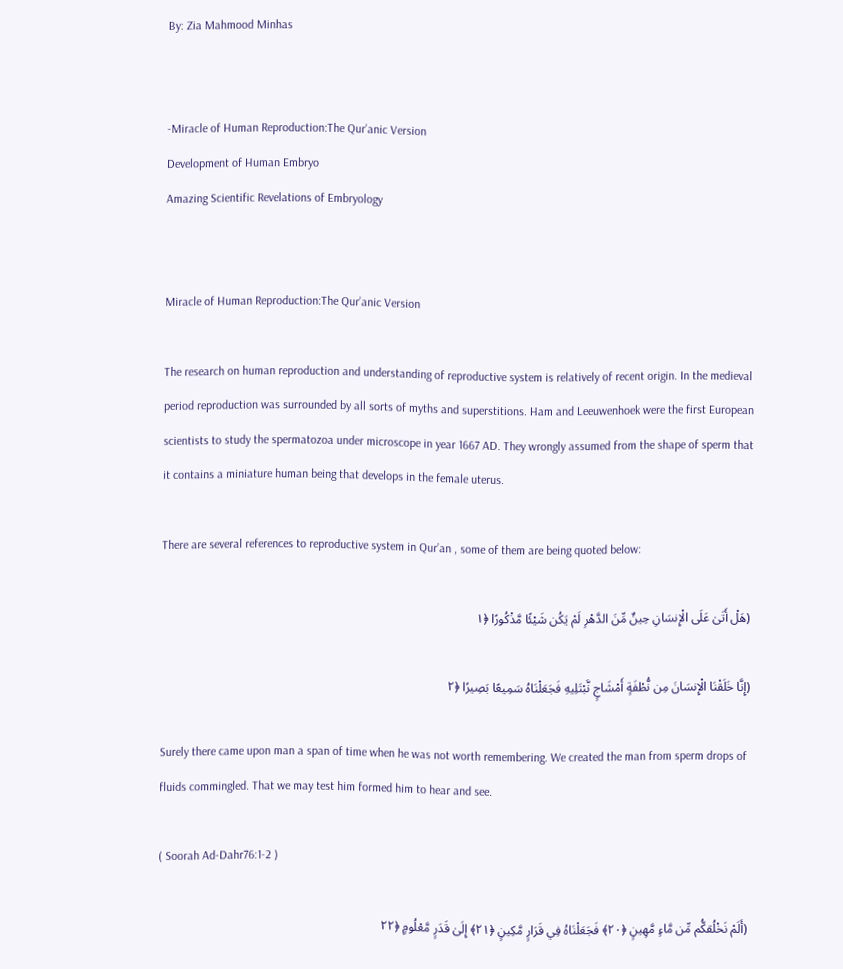By: Zia Mahmood Minhas


-Miracle of Human Reproduction:The Qur’anic Version
Development of Human Embryo
Amazing Scientific Revelations of Embryology


Miracle of Human Reproduction:The Qur’anic Version

The research on human reproduction and understanding of reproductive system is relatively of recent origin. In the medieval period reproduction was surrounded by all sorts of myths and superstitions. Ham and Leeuwenhoek were the first European scientists to study the spermatozoa under microscope in year 1667 AD. They wrongly assumed from the shape of sperm that it contains a miniature human being that develops in the female uterus.

There are several references to reproductive system in Qur’an , some of them are being quoted below:

(هَلْ أَتَىٰ عَلَى الْإِنسَانِ حِينٌ مِّنَ الدَّهْرِ‌ لَمْ يَكُن شَيْئًا مَّذْكُورً‌ا ﴿١

(إِنَّا خَلَقْنَا الْإِنسَانَ مِن نُّطْفَةٍ أَمْشَاجٍ نَّبْتَلِيهِ فَجَعَلْنَاهُ سَمِيعًا بَصِيرً‌ا ﴿٢

Surely there came upon man a span of time when he was not worth remembering. We created the man from sperm drops of fluids commingled. That we may test him formed him to hear and see.

( Soorah Ad-Dahr76:1-2 )

(أَلَمْ نَخْلُقكُّم مِّن مَّاءٍ مَّهِينٍ ﴿٢٠﴾ فَجَعَلْنَاهُ فِي قَرَ‌ارٍ‌ مَّكِينٍ ﴿٢١﴾ إِلَىٰ قَدَرٍ‌ مَّعْلُومٍ ﴿٢٢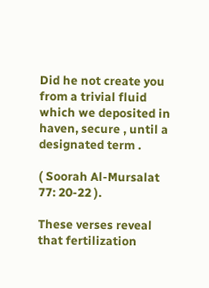Did he not create you from a trivial fluid which we deposited in haven, secure , until a designated term .

( Soorah Al-Mursalat 77: 20-22 ).

These verses reveal that fertilization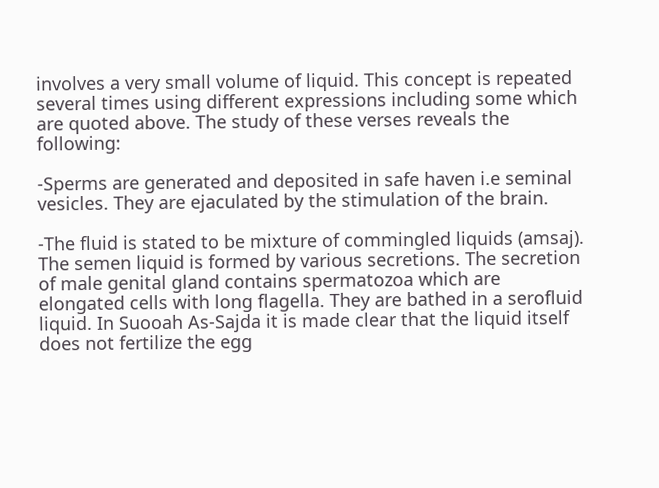involves a very small volume of liquid. This concept is repeated several times using different expressions including some which are quoted above. The study of these verses reveals the following:

-Sperms are generated and deposited in safe haven i.e seminal vesicles. They are ejaculated by the stimulation of the brain.

-The fluid is stated to be mixture of commingled liquids (amsaj). The semen liquid is formed by various secretions. The secretion of male genital gland contains spermatozoa which are elongated cells with long flagella. They are bathed in a serofluid liquid. In Suooah As-Sajda it is made clear that the liquid itself does not fertilize the egg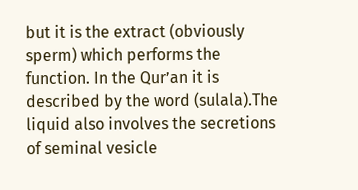but it is the extract (obviously sperm) which performs the function. In the Qur’an it is described by the word (sulala).The liquid also involves the secretions of seminal vesicle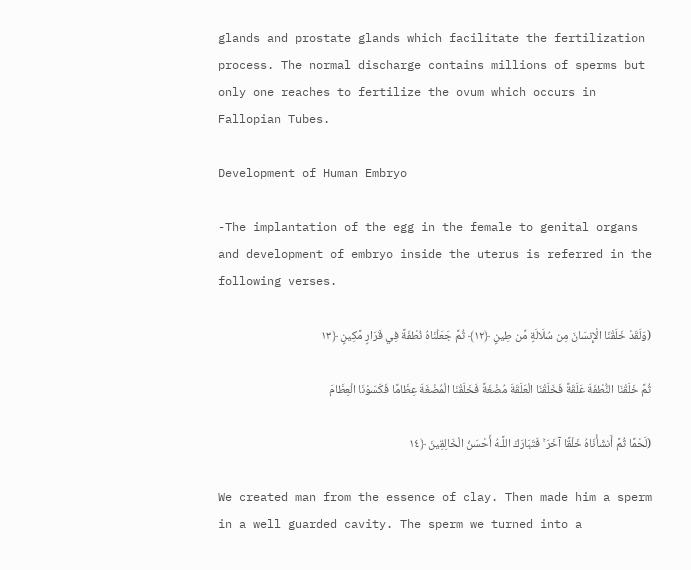glands and prostate glands which facilitate the fertilization process. The normal discharge contains millions of sperms but only one reaches to fertilize the ovum which occurs in Fallopian Tubes.

Development of Human Embryo

-The implantation of the egg in the female to genital organs and development of embryo inside the uterus is referred in the following verses.

(وَلَقَدْ خَلَقْنَا الْإِنسَانَ مِن سُلَالَةٍ مِّن طِينٍ ﴿١٢﴾ ثُمَّ جَعَلْنَاهُ نُطْفَةً فِي قَرَ‌ارٍ‌ مَّكِينٍ ﴿١٣

ثُمَّ خَلَقْنَا النُّطْفَةَ عَلَقَةً فَخَلَقْنَا الْعَلَقَةَ مُضْغَةً فَخَلَقْنَا الْمُضْغَةَ عِظَامًا فَكَسَوْنَا الْعِظَامَ

(لَحْمًا ثُمَّ أَنشَأْنَاهُ خَلْقًا آخَرَ‌ ۚ فَتَبَارَ‌كَ اللَّـهُ أَحْسَنُ الْخَالِقِينَ ﴿١٤

We created man from the essence of clay. Then made him a sperm in a well guarded cavity. The sperm we turned into a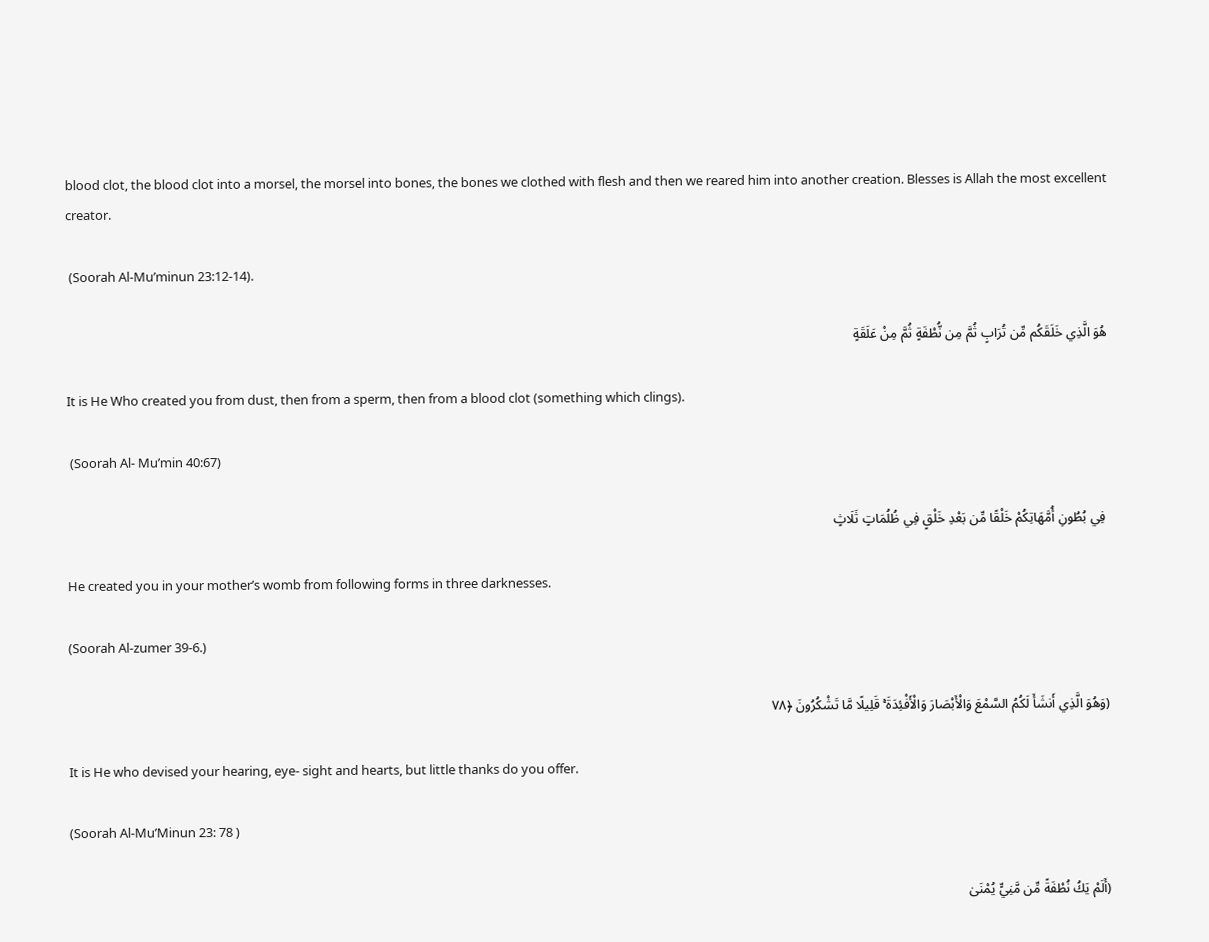blood clot, the blood clot into a morsel, the morsel into bones, the bones we clothed with flesh and then we reared him into another creation. Blesses is Allah the most excellent creator.

 (Soorah Al-Mu’minun 23:12-14).

هُوَ الَّذِي خَلَقَكُم مِّن تُرَ‌ابٍ ثُمَّ مِن نُّطْفَةٍ ثُمَّ مِنْ عَلَقَةٍ

It is He Who created you from dust, then from a sperm, then from a blood clot (something which clings).

 (Soorah Al- Mu’min 40:67)

 فِي بُطُونِ أُمَّهَاتِكُمْ خَلْقًا مِّن بَعْدِ خَلْقٍ فِي ظُلُمَاتٍ ثَلَاثٍ

He created you in your mother’s womb from following forms in three darknesses.

(Soorah Al-zumer 39-6.)

(وَهُوَ الَّذِي أَنشَأَ لَكُمُ السَّمْعَ وَالْأَبْصَارَ‌ وَالْأَفْئِدَةَ ۚ قَلِيلًا مَّا تَشْكُرُ‌ونَ ﴿٧٨

It is He who devised your hearing, eye- sight and hearts, but little thanks do you offer.

(Soorah Al-Mu’Minun 23: 78 )

(أَلَمْ يَكُ نُطْفَةً مِّن مَّنِيٍّ يُمْنَىٰ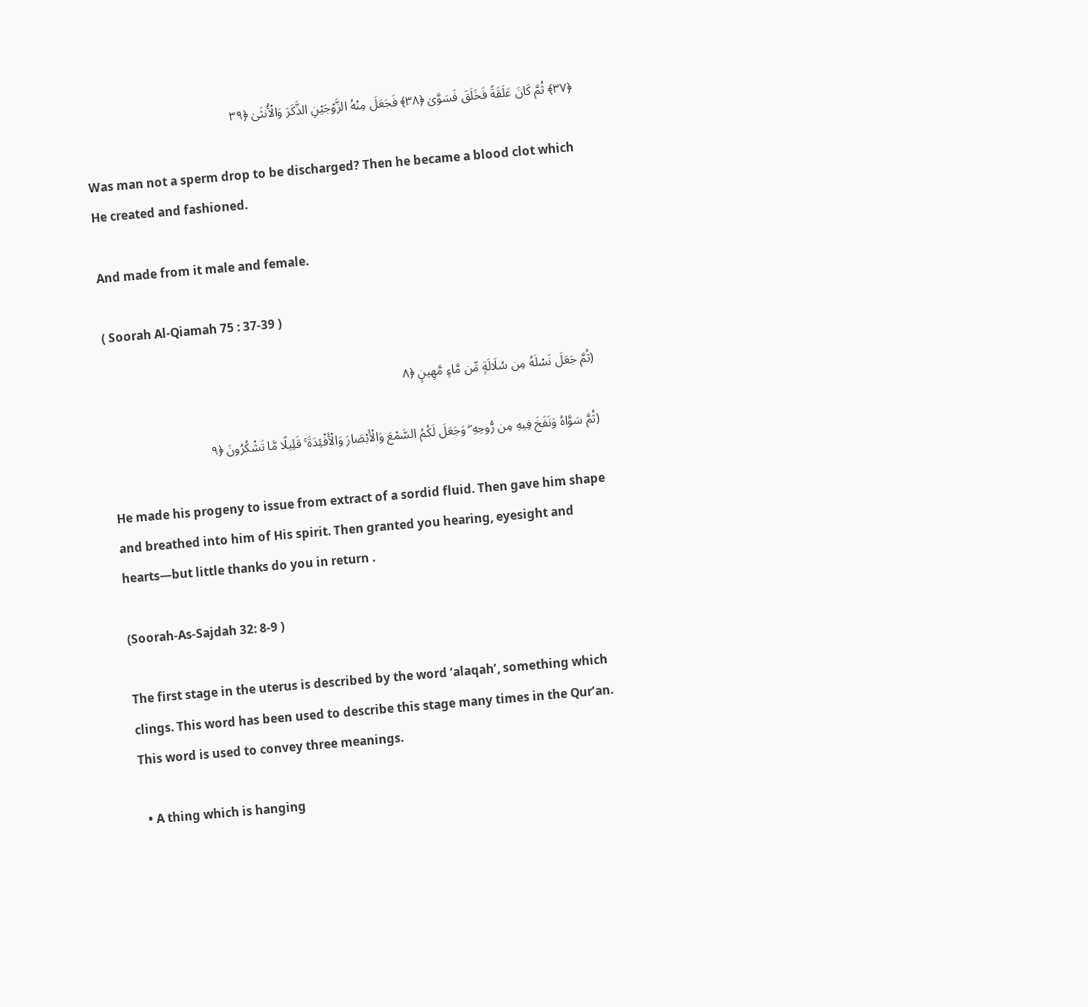﴿٣٧﴾ ثُمَّ كَانَ عَلَقَةً فَخَلَقَ فَسَوَّىٰ ﴿٣٨﴾ فَجَعَلَ مِنْهُ الزَّوْجَيْنِ الذَّكَرَ‌ وَالْأُنثَىٰ ﴿٣٩

Was man not a sperm drop to be discharged? Then he became a blood clot which He created and fashioned.

And made from it male and female.

( Soorah Al-Qiamah 75 : 37-39 )

(ثُمَّ جَعَلَ نَسْلَهُ مِن سُلَالَةٍ مِّن مَّاءٍ مَّهِينٍ ﴿٨

(ثُمَّ سَوَّاهُ وَنَفَخَ فِيهِ مِن رُّ‌وحِهِ ۖ وَجَعَلَ لَكُمُ السَّمْعَ وَالْأَبْصَارَ‌ وَالْأَفْئِدَةَ ۚ قَلِيلًا مَّا تَشْكُرُ‌ونَ ﴿٩

He made his progeny to issue from extract of a sordid fluid. Then gave him shape and breathed into him of His spirit. Then granted you hearing, eyesight and hearts—but little thanks do you in return .

(Soorah-As-Sajdah 32: 8-9 )

The first stage in the uterus is described by the word ‘alaqah’, something which clings. This word has been used to describe this stage many times in the Qur’an. This word is used to convey three meanings.

  • A thing which is hanging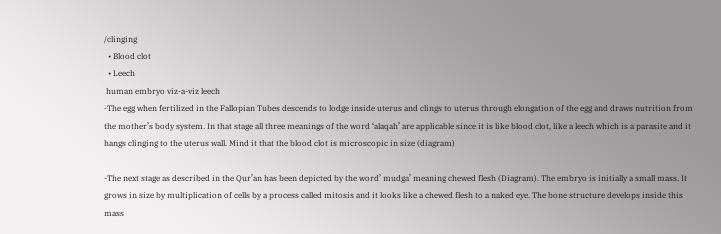/clinging
  • Blood clot
  • Leech
 human embryo viz-a-viz leech
-The egg when fertilized in the Fallopian Tubes descends to lodge inside uterus and clings to uterus through elongation of the egg and draws nutrition from the mother’s body system. In that stage all three meanings of the word ‘alaqah’ are applicable since it is like blood clot, like a leech which is a parasite and it hangs clinging to the uterus wall. Mind it that the blood clot is microscopic in size (diagram)

-The next stage as described in the Qur’an has been depicted by the word’ mudga’ meaning chewed flesh (Diagram). The embryo is initially a small mass. It grows in size by multiplication of cells by a process called mitosis and it looks like a chewed flesh to a naked eye. The bone structure develops inside this mass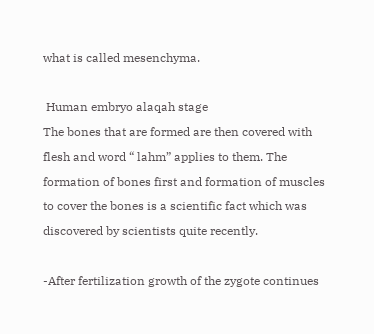what is called mesenchyma.

 Human embryo alaqah stage
The bones that are formed are then covered with flesh and word “ lahm” applies to them. The formation of bones first and formation of muscles to cover the bones is a scientific fact which was discovered by scientists quite recently.

-After fertilization growth of the zygote continues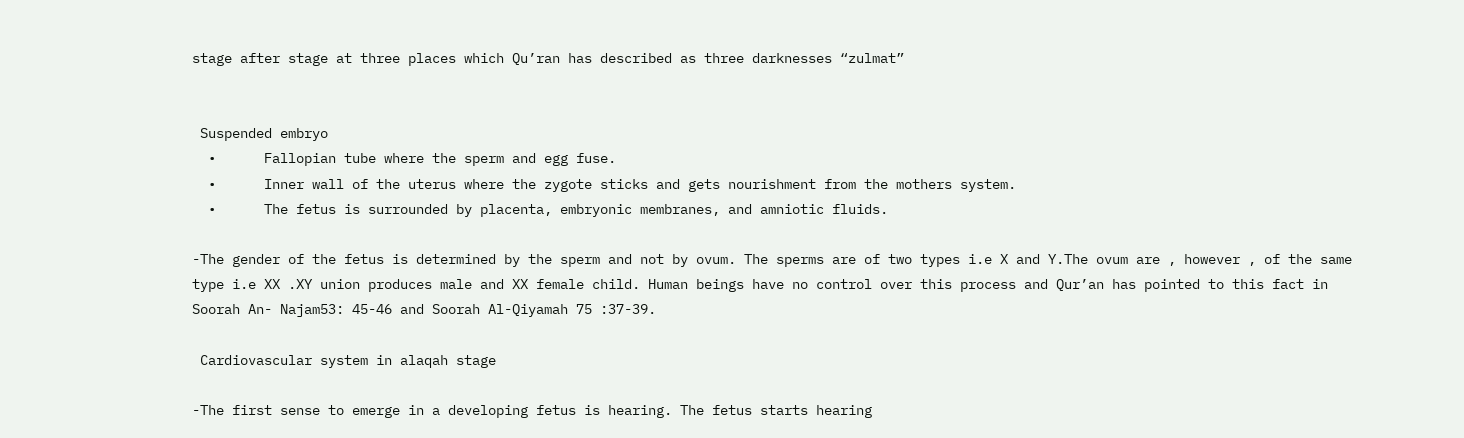stage after stage at three places which Qu’ran has described as three darknesses “zulmat”


 Suspended embryo
  •      Fallopian tube where the sperm and egg fuse.
  •      Inner wall of the uterus where the zygote sticks and gets nourishment from the mothers system.
  •      The fetus is surrounded by placenta, embryonic membranes, and amniotic fluids.

-The gender of the fetus is determined by the sperm and not by ovum. The sperms are of two types i.e X and Y.The ovum are , however , of the same type i.e XX .XY union produces male and XX female child. Human beings have no control over this process and Qur’an has pointed to this fact in Soorah An- Najam53: 45-46 and Soorah Al-Qiyamah 75 :37-39.

 Cardiovascular system in alaqah stage

-The first sense to emerge in a developing fetus is hearing. The fetus starts hearing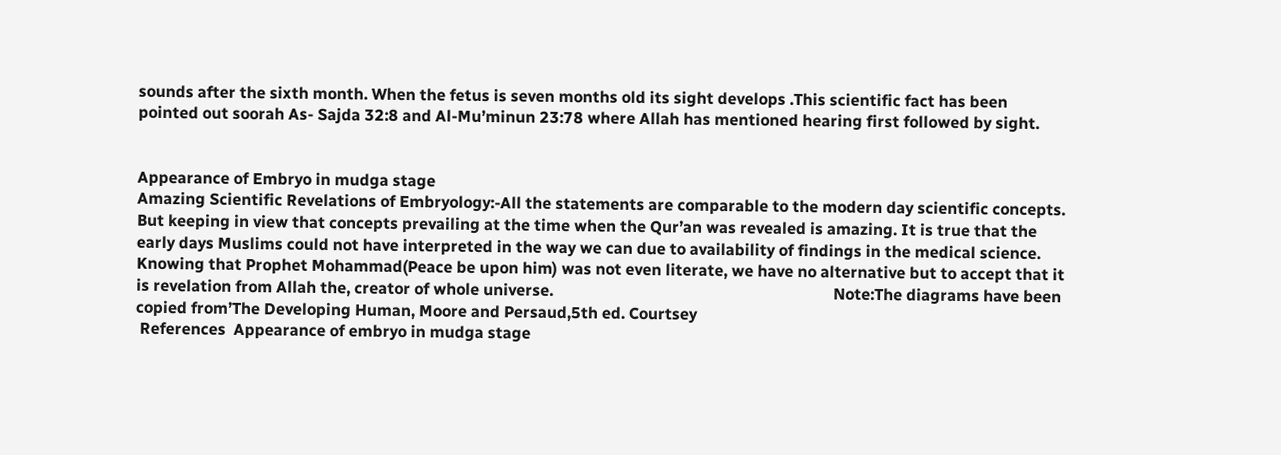sounds after the sixth month. When the fetus is seven months old its sight develops .This scientific fact has been pointed out soorah As- Sajda 32:8 and Al-Mu’minun 23:78 where Allah has mentioned hearing first followed by sight.


Appearance of Embryo in mudga stage
Amazing Scientific Revelations of Embryology:-All the statements are comparable to the modern day scientific concepts. But keeping in view that concepts prevailing at the time when the Qur’an was revealed is amazing. It is true that the early days Muslims could not have interpreted in the way we can due to availability of findings in the medical science. Knowing that Prophet Mohammad(Peace be upon him) was not even literate, we have no alternative but to accept that it is revelation from Allah the, creator of whole universe.                                                                      Note:The diagrams have been copied from’The Developing Human, Moore and Persaud,5th ed. Courtsey
 References  Appearance of embryo in mudga stage